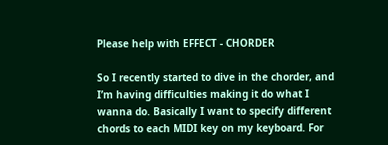Please help with EFFECT - CHORDER

So I recently started to dive in the chorder, and I’m having difficulties making it do what I wanna do. Basically I want to specify different chords to each MIDI key on my keyboard. For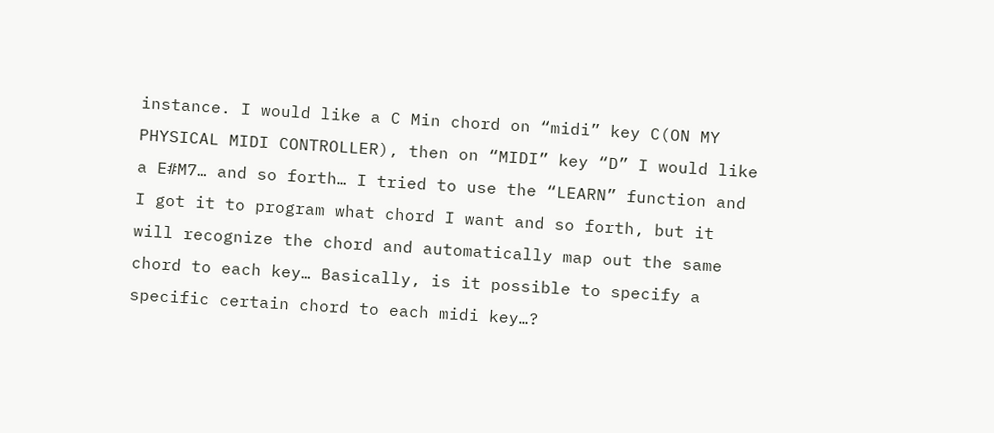instance. I would like a C Min chord on “midi” key C(ON MY PHYSICAL MIDI CONTROLLER), then on “MIDI” key “D” I would like a E#M7… and so forth… I tried to use the “LEARN” function and I got it to program what chord I want and so forth, but it will recognize the chord and automatically map out the same chord to each key… Basically, is it possible to specify a specific certain chord to each midi key…?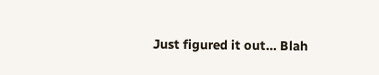Just figured it out… Blah